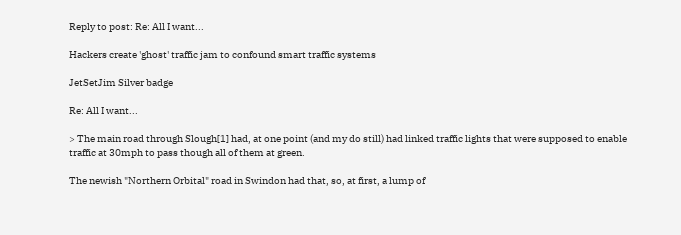Reply to post: Re: All I want...

Hackers create 'ghost' traffic jam to confound smart traffic systems

JetSetJim Silver badge

Re: All I want...

> The main road through Slough[1] had, at one point (and my do still) had linked traffic lights that were supposed to enable traffic at 30mph to pass though all of them at green.

The newish "Northern Orbital" road in Swindon had that, so, at first, a lump of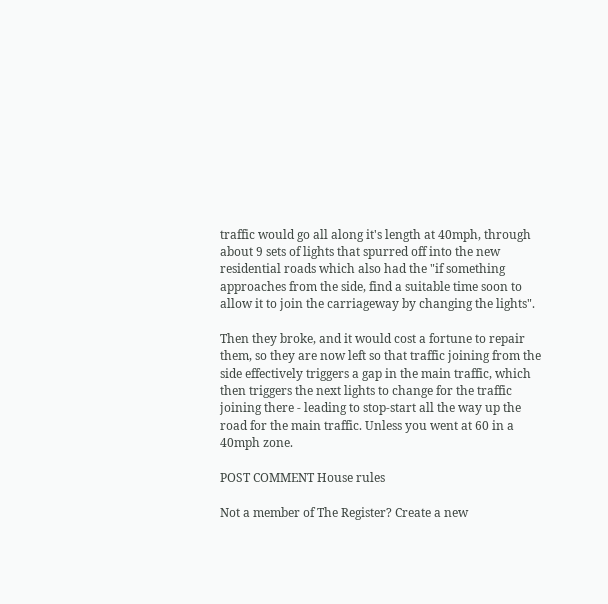traffic would go all along it's length at 40mph, through about 9 sets of lights that spurred off into the new residential roads which also had the "if something approaches from the side, find a suitable time soon to allow it to join the carriageway by changing the lights".

Then they broke, and it would cost a fortune to repair them, so they are now left so that traffic joining from the side effectively triggers a gap in the main traffic, which then triggers the next lights to change for the traffic joining there - leading to stop-start all the way up the road for the main traffic. Unless you went at 60 in a 40mph zone.

POST COMMENT House rules

Not a member of The Register? Create a new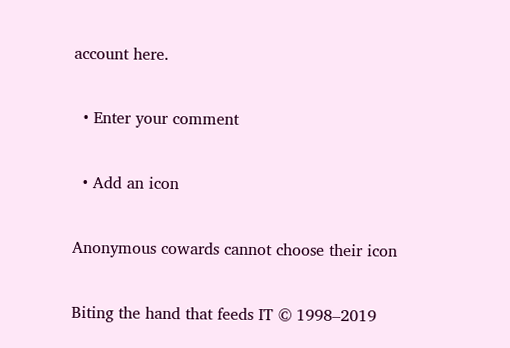account here.

  • Enter your comment

  • Add an icon

Anonymous cowards cannot choose their icon

Biting the hand that feeds IT © 1998–2019